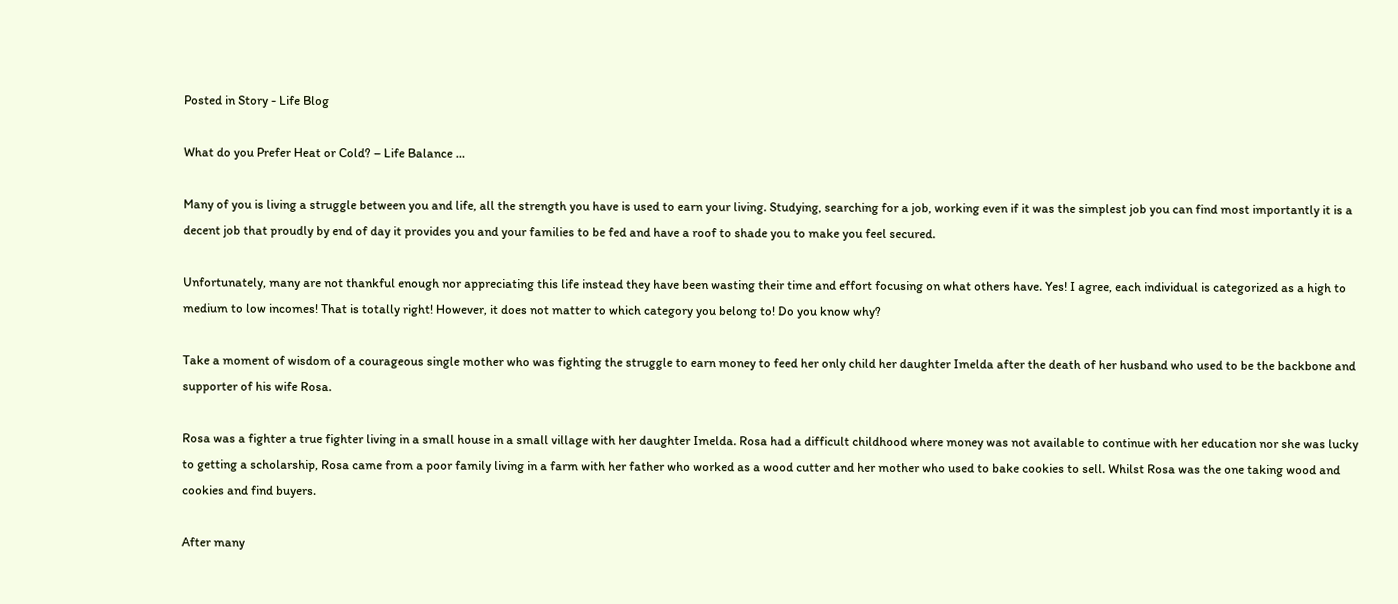Posted in Story - Life Blog

What do you Prefer Heat or Cold? – Life Balance …

Many of you is living a struggle between you and life, all the strength you have is used to earn your living. Studying, searching for a job, working even if it was the simplest job you can find most importantly it is a decent job that proudly by end of day it provides you and your families to be fed and have a roof to shade you to make you feel secured.

Unfortunately, many are not thankful enough nor appreciating this life instead they have been wasting their time and effort focusing on what others have. Yes! I agree, each individual is categorized as a high to medium to low incomes! That is totally right! However, it does not matter to which category you belong to! Do you know why?

Take a moment of wisdom of a courageous single mother who was fighting the struggle to earn money to feed her only child her daughter Imelda after the death of her husband who used to be the backbone and supporter of his wife Rosa.

Rosa was a fighter a true fighter living in a small house in a small village with her daughter Imelda. Rosa had a difficult childhood where money was not available to continue with her education nor she was lucky to getting a scholarship, Rosa came from a poor family living in a farm with her father who worked as a wood cutter and her mother who used to bake cookies to sell. Whilst Rosa was the one taking wood and cookies and find buyers.

After many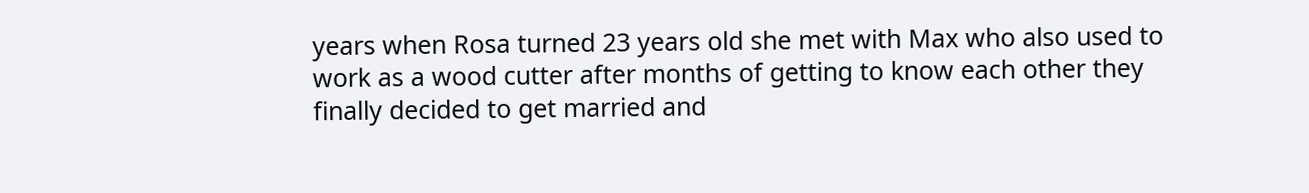years when Rosa turned 23 years old she met with Max who also used to work as a wood cutter after months of getting to know each other they finally decided to get married and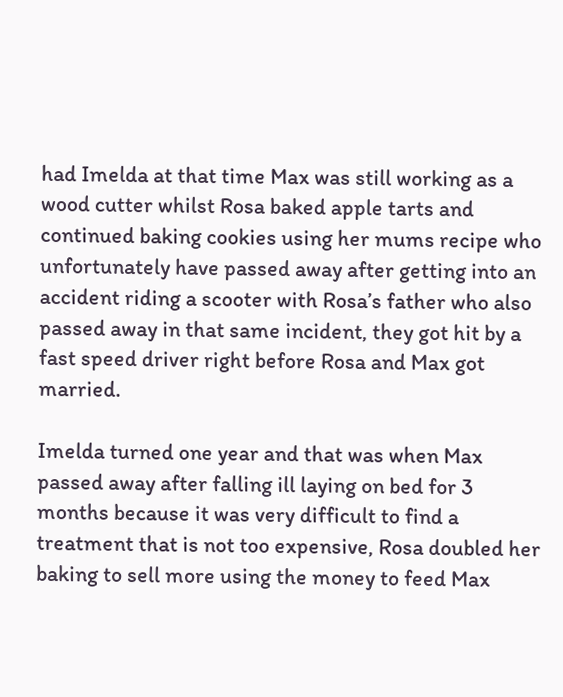had Imelda at that time Max was still working as a wood cutter whilst Rosa baked apple tarts and continued baking cookies using her mums recipe who unfortunately have passed away after getting into an accident riding a scooter with Rosa’s father who also passed away in that same incident, they got hit by a fast speed driver right before Rosa and Max got married.

Imelda turned one year and that was when Max passed away after falling ill laying on bed for 3 months because it was very difficult to find a treatment that is not too expensive, Rosa doubled her baking to sell more using the money to feed Max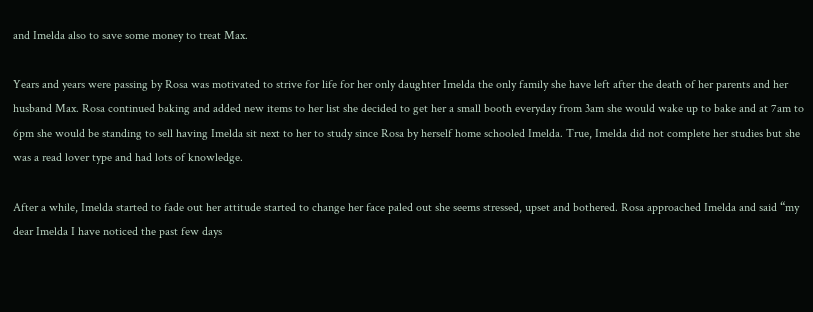and Imelda also to save some money to treat Max.

Years and years were passing by Rosa was motivated to strive for life for her only daughter Imelda the only family she have left after the death of her parents and her husband Max. Rosa continued baking and added new items to her list she decided to get her a small booth everyday from 3am she would wake up to bake and at 7am to 6pm she would be standing to sell having Imelda sit next to her to study since Rosa by herself home schooled Imelda. True, Imelda did not complete her studies but she was a read lover type and had lots of knowledge.

After a while, Imelda started to fade out her attitude started to change her face paled out she seems stressed, upset and bothered. Rosa approached Imelda and said “my dear Imelda I have noticed the past few days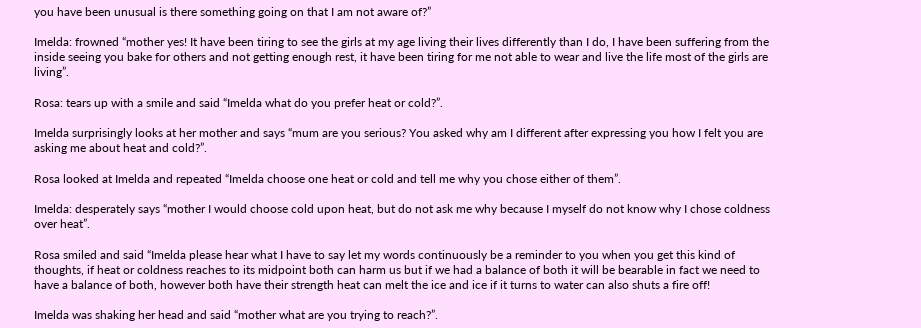you have been unusual is there something going on that I am not aware of?”

Imelda: frowned “mother yes! It have been tiring to see the girls at my age living their lives differently than I do, I have been suffering from the inside seeing you bake for others and not getting enough rest, it have been tiring for me not able to wear and live the life most of the girls are living”.

Rosa: tears up with a smile and said “Imelda what do you prefer heat or cold?”.

Imelda surprisingly looks at her mother and says “mum are you serious? You asked why am I different after expressing you how I felt you are asking me about heat and cold?”.

Rosa looked at Imelda and repeated “Imelda choose one heat or cold and tell me why you chose either of them”.

Imelda: desperately says “mother I would choose cold upon heat, but do not ask me why because I myself do not know why I chose coldness over heat”.

Rosa smiled and said “Imelda please hear what I have to say let my words continuously be a reminder to you when you get this kind of thoughts, if heat or coldness reaches to its midpoint both can harm us but if we had a balance of both it will be bearable in fact we need to have a balance of both, however both have their strength heat can melt the ice and ice if it turns to water can also shuts a fire off!

Imelda was shaking her head and said “mother what are you trying to reach?”.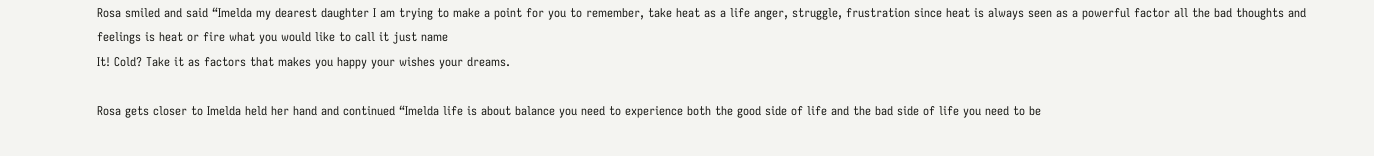Rosa smiled and said “Imelda my dearest daughter I am trying to make a point for you to remember, take heat as a life anger, struggle, frustration since heat is always seen as a powerful factor all the bad thoughts and feelings is heat or fire what you would like to call it just name
It! Cold? Take it as factors that makes you happy your wishes your dreams.

Rosa gets closer to Imelda held her hand and continued “Imelda life is about balance you need to experience both the good side of life and the bad side of life you need to be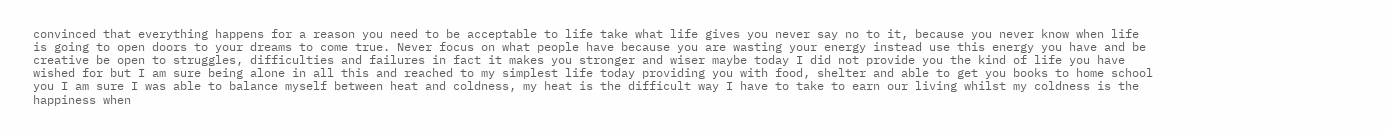convinced that everything happens for a reason you need to be acceptable to life take what life gives you never say no to it, because you never know when life is going to open doors to your dreams to come true. Never focus on what people have because you are wasting your energy instead use this energy you have and be creative be open to struggles, difficulties and failures in fact it makes you stronger and wiser maybe today I did not provide you the kind of life you have wished for but I am sure being alone in all this and reached to my simplest life today providing you with food, shelter and able to get you books to home school you I am sure I was able to balance myself between heat and coldness, my heat is the difficult way I have to take to earn our living whilst my coldness is the happiness when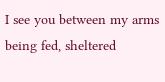I see you between my arms being fed, sheltered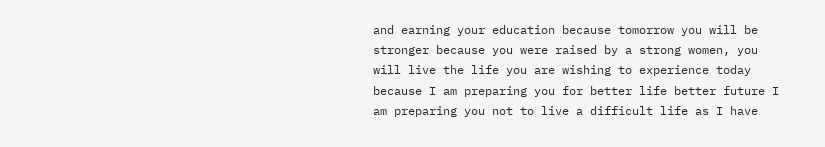and earning your education because tomorrow you will be stronger because you were raised by a strong women, you will live the life you are wishing to experience today because I am preparing you for better life better future I am preparing you not to live a difficult life as I have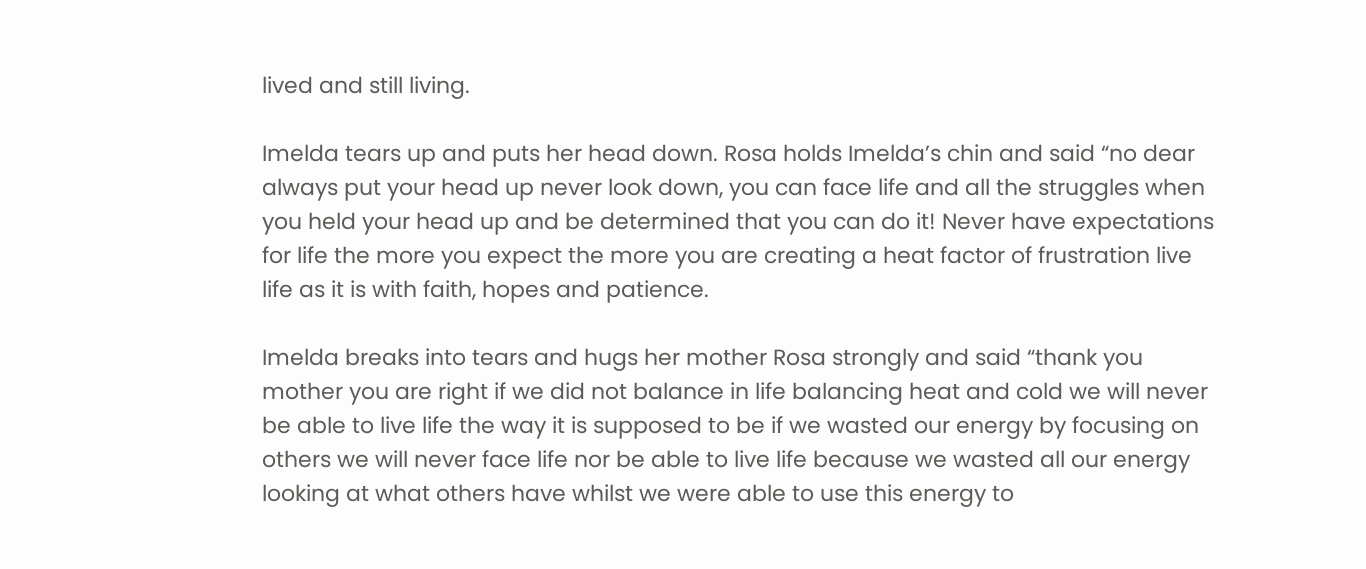lived and still living.

Imelda tears up and puts her head down. Rosa holds Imelda’s chin and said “no dear always put your head up never look down, you can face life and all the struggles when you held your head up and be determined that you can do it! Never have expectations for life the more you expect the more you are creating a heat factor of frustration live life as it is with faith, hopes and patience.

Imelda breaks into tears and hugs her mother Rosa strongly and said “thank you mother you are right if we did not balance in life balancing heat and cold we will never be able to live life the way it is supposed to be if we wasted our energy by focusing on others we will never face life nor be able to live life because we wasted all our energy looking at what others have whilst we were able to use this energy to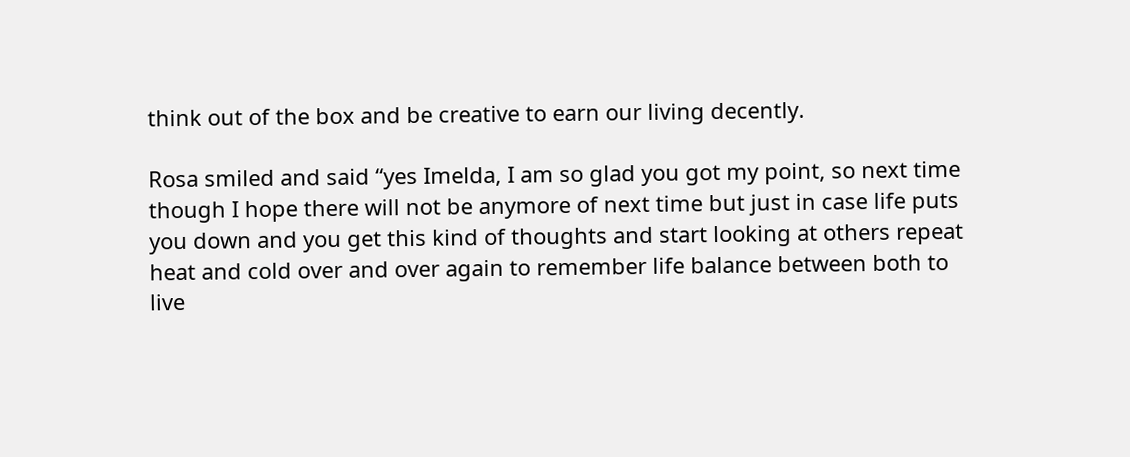think out of the box and be creative to earn our living decently.

Rosa smiled and said “yes Imelda, I am so glad you got my point, so next time though I hope there will not be anymore of next time but just in case life puts you down and you get this kind of thoughts and start looking at others repeat heat and cold over and over again to remember life balance between both to live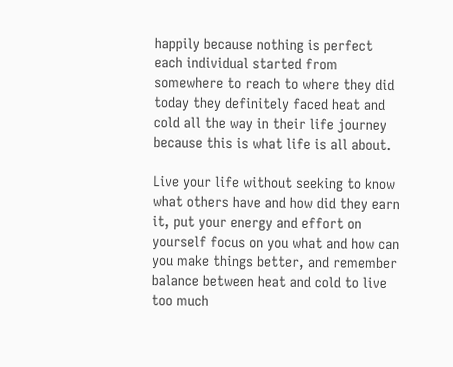happily because nothing is perfect each individual started from somewhere to reach to where they did today they definitely faced heat and cold all the way in their life journey because this is what life is all about.

Live your life without seeking to know what others have and how did they earn it, put your energy and effort on yourself focus on you what and how can you make things better, and remember balance between heat and cold to live too much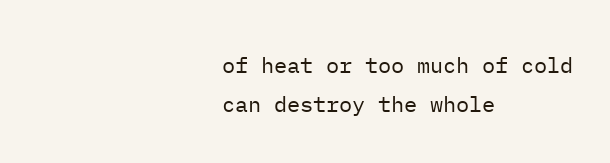of heat or too much of cold can destroy the whole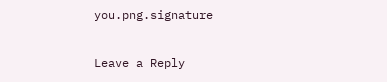you.png.signature

Leave a Reply